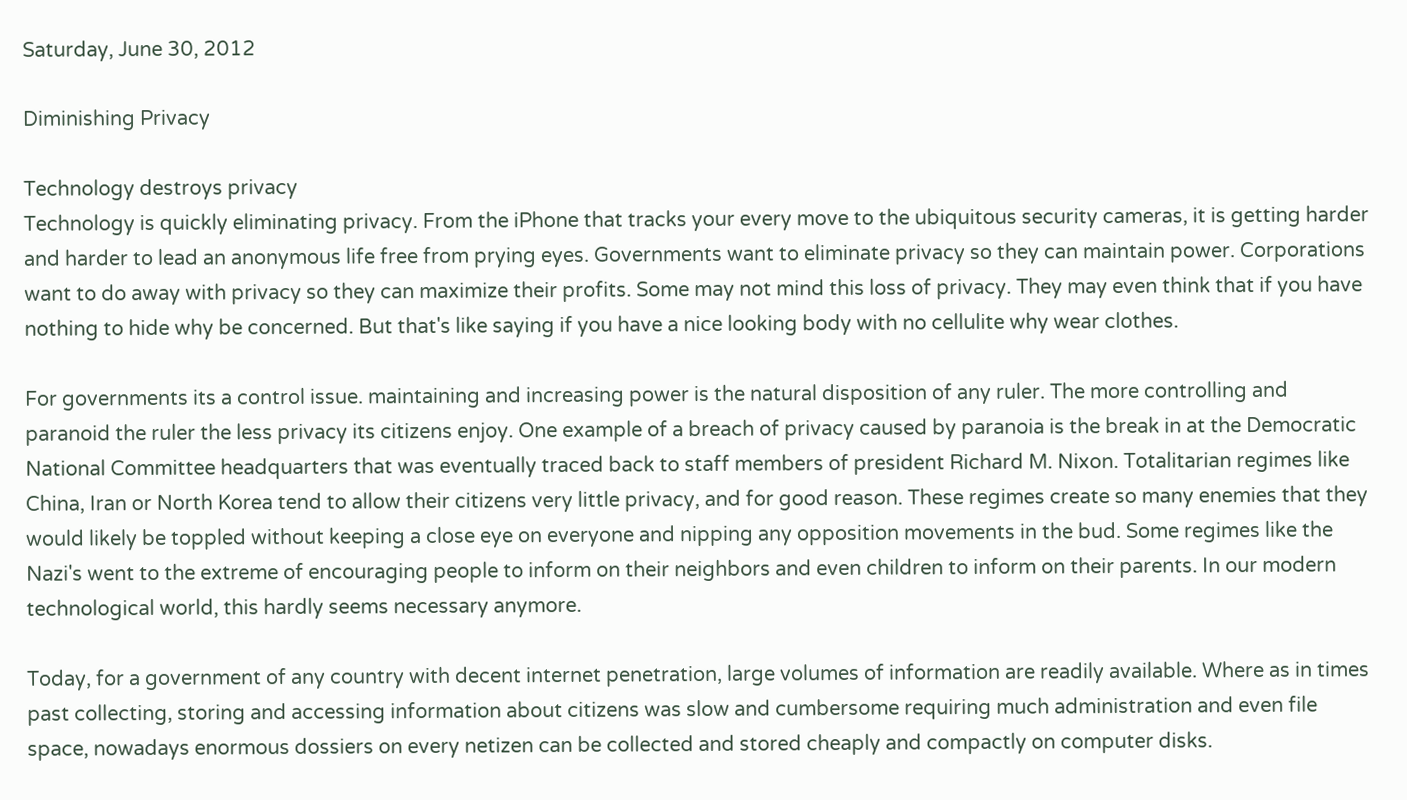Saturday, June 30, 2012

Diminishing Privacy

Technology destroys privacy
Technology is quickly eliminating privacy. From the iPhone that tracks your every move to the ubiquitous security cameras, it is getting harder and harder to lead an anonymous life free from prying eyes. Governments want to eliminate privacy so they can maintain power. Corporations want to do away with privacy so they can maximize their profits. Some may not mind this loss of privacy. They may even think that if you have nothing to hide why be concerned. But that's like saying if you have a nice looking body with no cellulite why wear clothes.

For governments its a control issue. maintaining and increasing power is the natural disposition of any ruler. The more controlling and paranoid the ruler the less privacy its citizens enjoy. One example of a breach of privacy caused by paranoia is the break in at the Democratic National Committee headquarters that was eventually traced back to staff members of president Richard M. Nixon. Totalitarian regimes like China, Iran or North Korea tend to allow their citizens very little privacy, and for good reason. These regimes create so many enemies that they would likely be toppled without keeping a close eye on everyone and nipping any opposition movements in the bud. Some regimes like the Nazi's went to the extreme of encouraging people to inform on their neighbors and even children to inform on their parents. In our modern technological world, this hardly seems necessary anymore.

Today, for a government of any country with decent internet penetration, large volumes of information are readily available. Where as in times past collecting, storing and accessing information about citizens was slow and cumbersome requiring much administration and even file space, nowadays enormous dossiers on every netizen can be collected and stored cheaply and compactly on computer disks.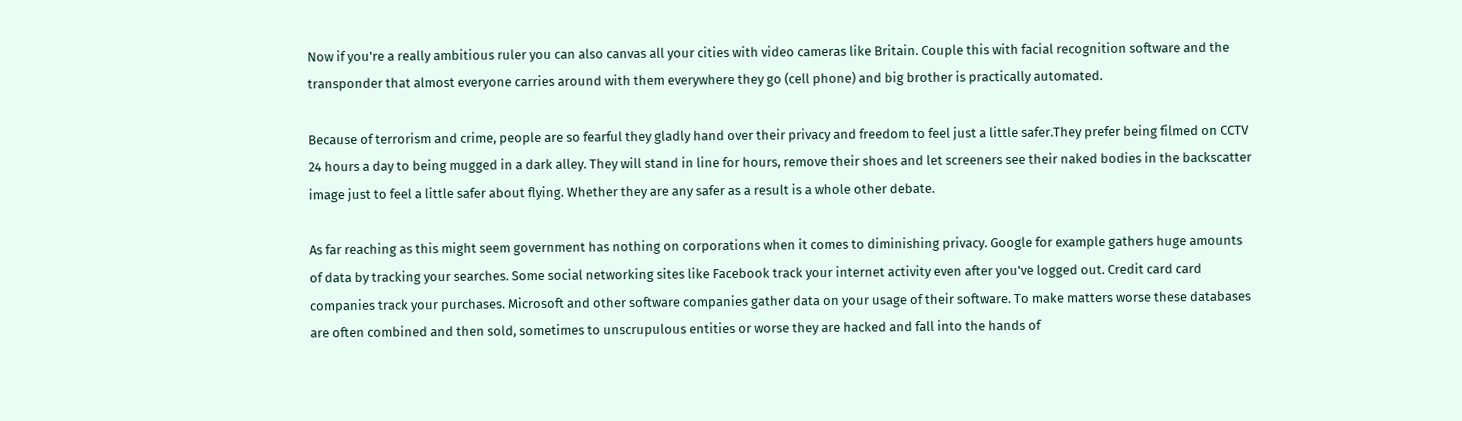Now if you're a really ambitious ruler you can also canvas all your cities with video cameras like Britain. Couple this with facial recognition software and the transponder that almost everyone carries around with them everywhere they go (cell phone) and big brother is practically automated.

Because of terrorism and crime, people are so fearful they gladly hand over their privacy and freedom to feel just a little safer.They prefer being filmed on CCTV 24 hours a day to being mugged in a dark alley. They will stand in line for hours, remove their shoes and let screeners see their naked bodies in the backscatter image just to feel a little safer about flying. Whether they are any safer as a result is a whole other debate.

As far reaching as this might seem government has nothing on corporations when it comes to diminishing privacy. Google for example gathers huge amounts of data by tracking your searches. Some social networking sites like Facebook track your internet activity even after you've logged out. Credit card card companies track your purchases. Microsoft and other software companies gather data on your usage of their software. To make matters worse these databases are often combined and then sold, sometimes to unscrupulous entities or worse they are hacked and fall into the hands of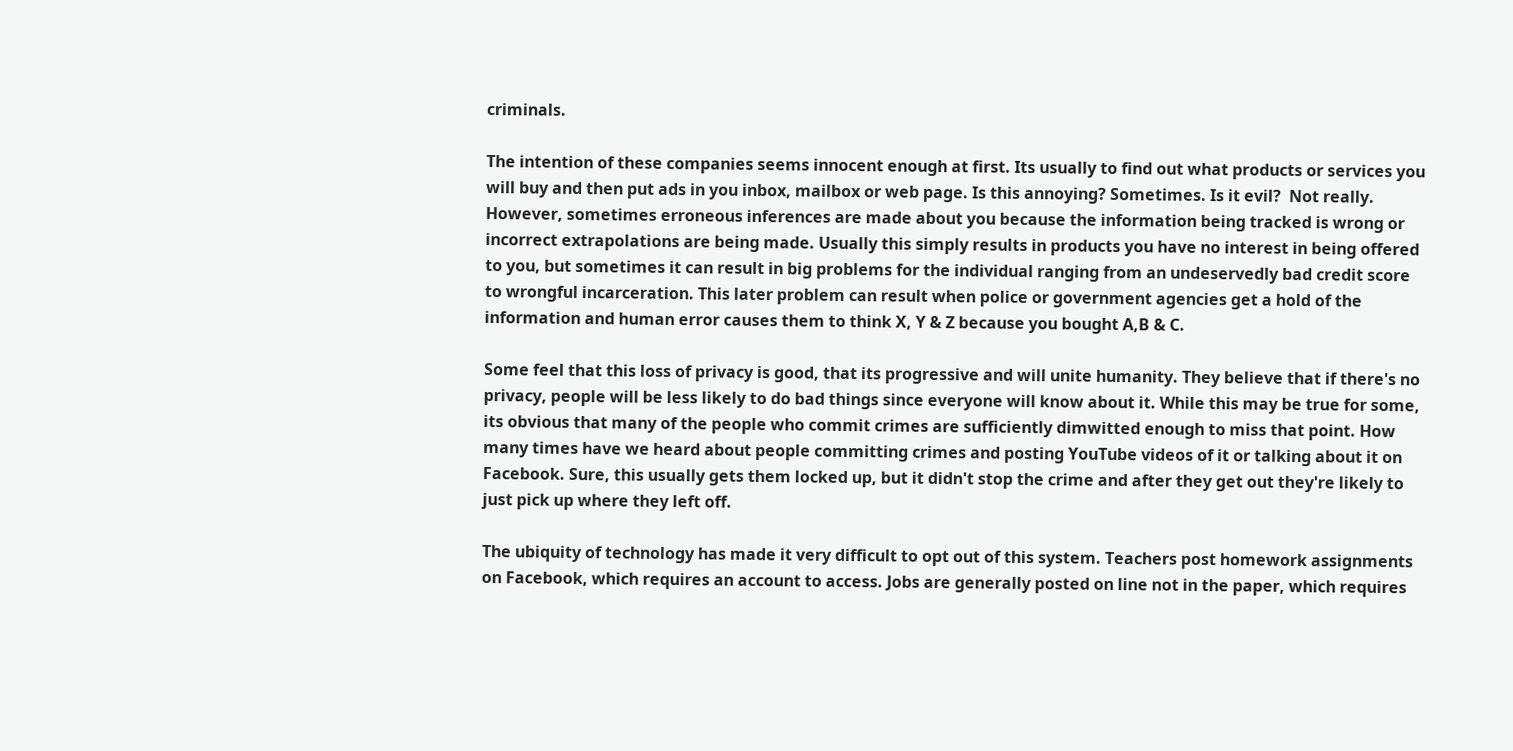criminals.

The intention of these companies seems innocent enough at first. Its usually to find out what products or services you will buy and then put ads in you inbox, mailbox or web page. Is this annoying? Sometimes. Is it evil?  Not really. However, sometimes erroneous inferences are made about you because the information being tracked is wrong or incorrect extrapolations are being made. Usually this simply results in products you have no interest in being offered to you, but sometimes it can result in big problems for the individual ranging from an undeservedly bad credit score to wrongful incarceration. This later problem can result when police or government agencies get a hold of the information and human error causes them to think X, Y & Z because you bought A,B & C.

Some feel that this loss of privacy is good, that its progressive and will unite humanity. They believe that if there's no privacy, people will be less likely to do bad things since everyone will know about it. While this may be true for some, its obvious that many of the people who commit crimes are sufficiently dimwitted enough to miss that point. How many times have we heard about people committing crimes and posting YouTube videos of it or talking about it on Facebook. Sure, this usually gets them locked up, but it didn't stop the crime and after they get out they're likely to just pick up where they left off.

The ubiquity of technology has made it very difficult to opt out of this system. Teachers post homework assignments on Facebook, which requires an account to access. Jobs are generally posted on line not in the paper, which requires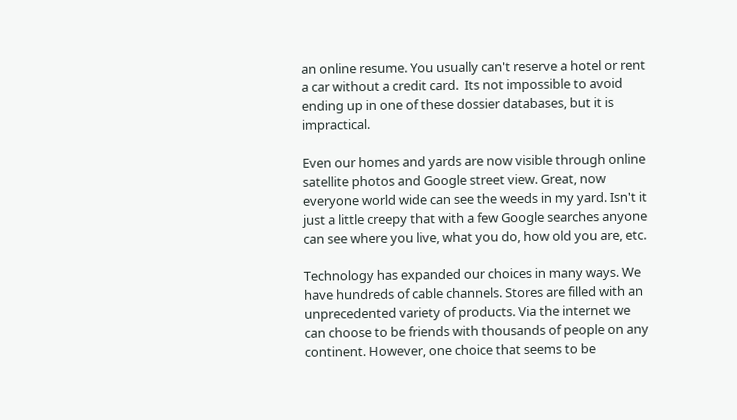an online resume. You usually can't reserve a hotel or rent a car without a credit card.  Its not impossible to avoid ending up in one of these dossier databases, but it is impractical.

Even our homes and yards are now visible through online satellite photos and Google street view. Great, now everyone world wide can see the weeds in my yard. Isn't it just a little creepy that with a few Google searches anyone can see where you live, what you do, how old you are, etc.

Technology has expanded our choices in many ways. We have hundreds of cable channels. Stores are filled with an unprecedented variety of products. Via the internet we can choose to be friends with thousands of people on any continent. However, one choice that seems to be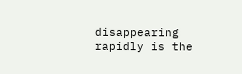disappearing rapidly is the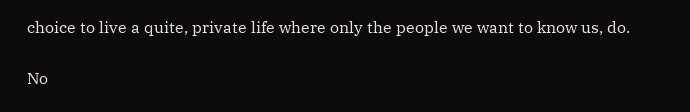choice to live a quite, private life where only the people we want to know us, do.

No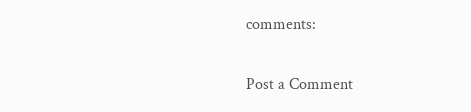comments:

Post a Comment